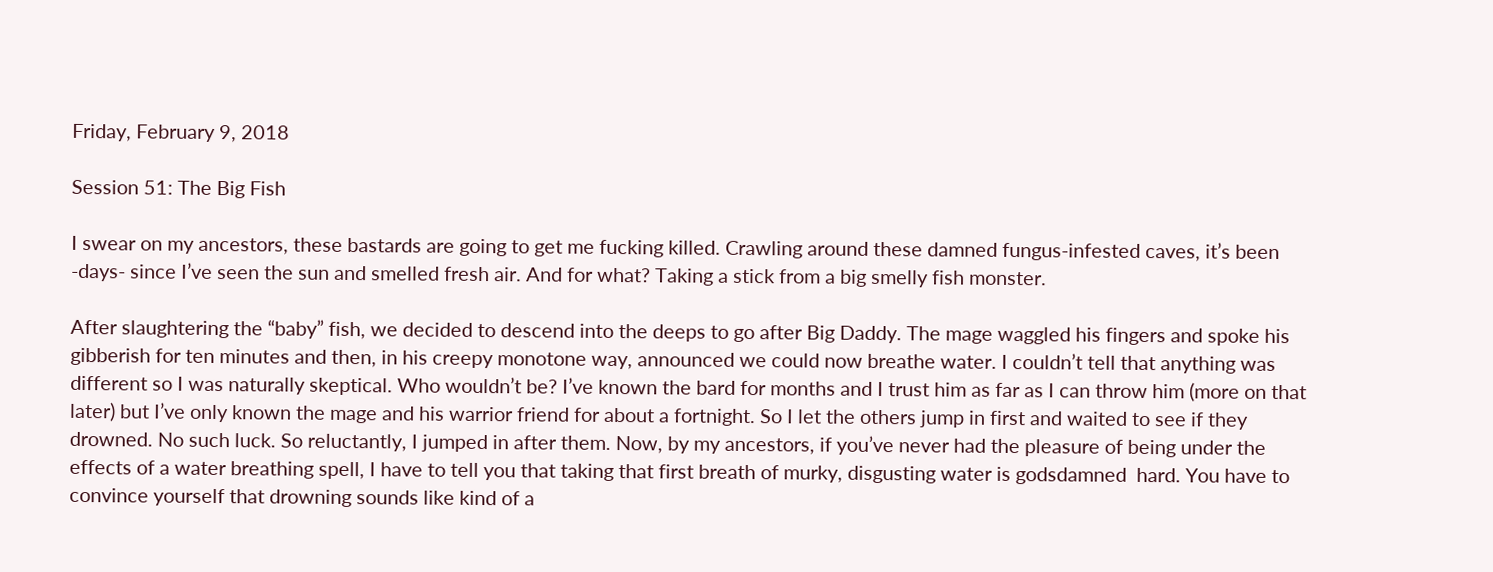Friday, February 9, 2018

Session 51: The Big Fish

I swear on my ancestors, these bastards are going to get me fucking killed. Crawling around these damned fungus-infested caves, it’s been -days- since I’ve seen the sun and smelled fresh air. And for what? Taking a stick from a big smelly fish monster.

After slaughtering the “baby” fish, we decided to descend into the deeps to go after Big Daddy. The mage waggled his fingers and spoke his gibberish for ten minutes and then, in his creepy monotone way, announced we could now breathe water. I couldn’t tell that anything was different so I was naturally skeptical. Who wouldn’t be? I’ve known the bard for months and I trust him as far as I can throw him (more on that later) but I’ve only known the mage and his warrior friend for about a fortnight. So I let the others jump in first and waited to see if they drowned. No such luck. So reluctantly, I jumped in after them. Now, by my ancestors, if you’ve never had the pleasure of being under the effects of a water breathing spell, I have to tell you that taking that first breath of murky, disgusting water is godsdamned  hard. You have to convince yourself that drowning sounds like kind of a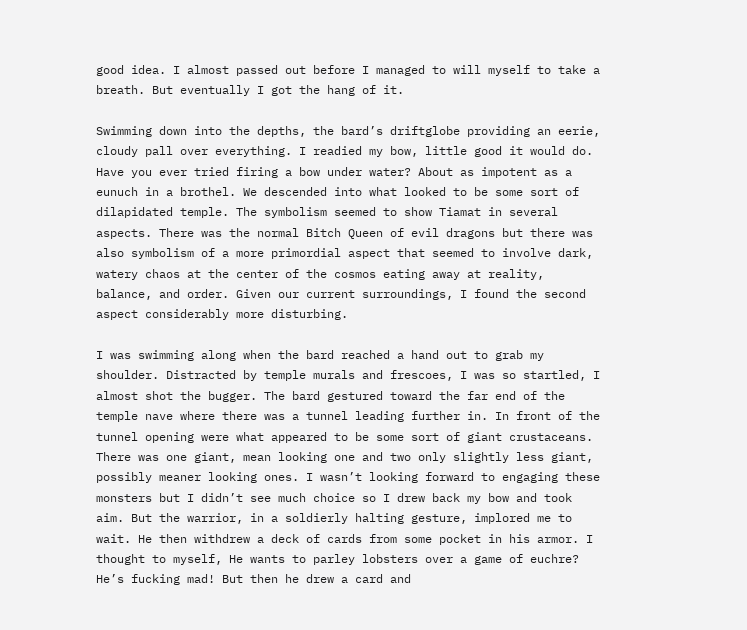good idea. I almost passed out before I managed to will myself to take a breath. But eventually I got the hang of it.

Swimming down into the depths, the bard’s driftglobe providing an eerie, cloudy pall over everything. I readied my bow, little good it would do. Have you ever tried firing a bow under water? About as impotent as a eunuch in a brothel. We descended into what looked to be some sort of dilapidated temple. The symbolism seemed to show Tiamat in several aspects. There was the normal Bitch Queen of evil dragons but there was also symbolism of a more primordial aspect that seemed to involve dark, watery chaos at the center of the cosmos eating away at reality, balance, and order. Given our current surroundings, I found the second aspect considerably more disturbing.

I was swimming along when the bard reached a hand out to grab my shoulder. Distracted by temple murals and frescoes, I was so startled, I almost shot the bugger. The bard gestured toward the far end of the temple nave where there was a tunnel leading further in. In front of the tunnel opening were what appeared to be some sort of giant crustaceans. There was one giant, mean looking one and two only slightly less giant, possibly meaner looking ones. I wasn’t looking forward to engaging these monsters but I didn’t see much choice so I drew back my bow and took aim. But the warrior, in a soldierly halting gesture, implored me to wait. He then withdrew a deck of cards from some pocket in his armor. I thought to myself, He wants to parley lobsters over a game of euchre? He’s fucking mad! But then he drew a card and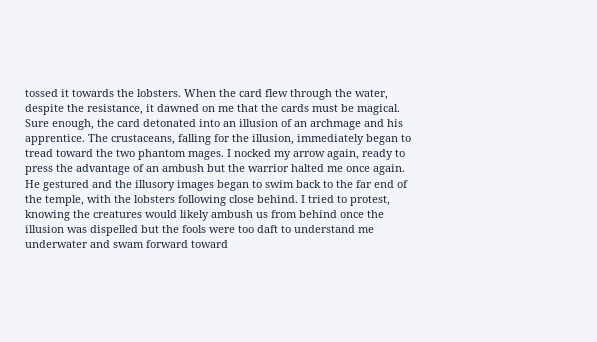tossed it towards the lobsters. When the card flew through the water, despite the resistance, it dawned on me that the cards must be magical. Sure enough, the card detonated into an illusion of an archmage and his apprentice. The crustaceans, falling for the illusion, immediately began to tread toward the two phantom mages. I nocked my arrow again, ready to press the advantage of an ambush but the warrior halted me once again. He gestured and the illusory images began to swim back to the far end of the temple, with the lobsters following close behind. I tried to protest, knowing the creatures would likely ambush us from behind once the illusion was dispelled but the fools were too daft to understand me underwater and swam forward toward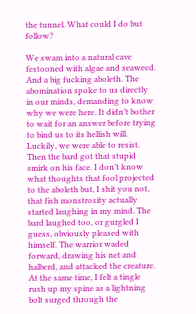the tunnel. What could I do but follow?

We swam into a natural cave festooned with algae and seaweed. And a big fucking aboleth. The abomination spoke to us directly in our minds, demanding to know why we were here. It didn’t bother to wait for an answer before trying to bind us to its hellish will. Luckily, we were able to resist. Then the bard got that stupid smirk on his face. I don’t know what thoughts that fool projected to the aboleth but, I shit you not, that fish monstrosity actually started laughing in my mind. The bard laughed too, or gurgled I guess, obviously pleased with himself. The warrior waded forward, drawing his net and halberd, and attacked the creature. At the same time, I felt a tingle rush up my spine as a lightning bolt surged through the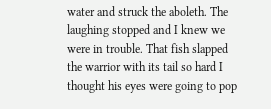water and struck the aboleth. The laughing stopped and I knew we were in trouble. That fish slapped the warrior with its tail so hard I thought his eyes were going to pop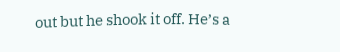out but he shook it off. He’s a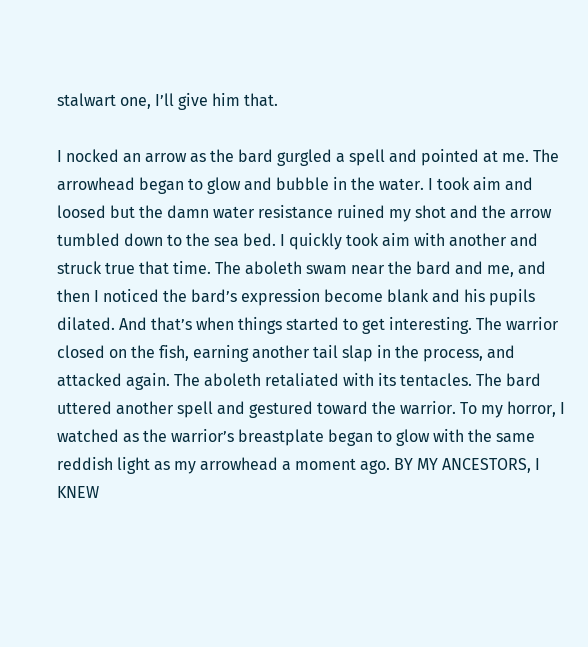stalwart one, I’ll give him that.

I nocked an arrow as the bard gurgled a spell and pointed at me. The arrowhead began to glow and bubble in the water. I took aim and loosed but the damn water resistance ruined my shot and the arrow tumbled down to the sea bed. I quickly took aim with another and struck true that time. The aboleth swam near the bard and me, and then I noticed the bard’s expression become blank and his pupils dilated. And that’s when things started to get interesting. The warrior closed on the fish, earning another tail slap in the process, and attacked again. The aboleth retaliated with its tentacles. The bard uttered another spell and gestured toward the warrior. To my horror, I watched as the warrior’s breastplate began to glow with the same reddish light as my arrowhead a moment ago. BY MY ANCESTORS, I KNEW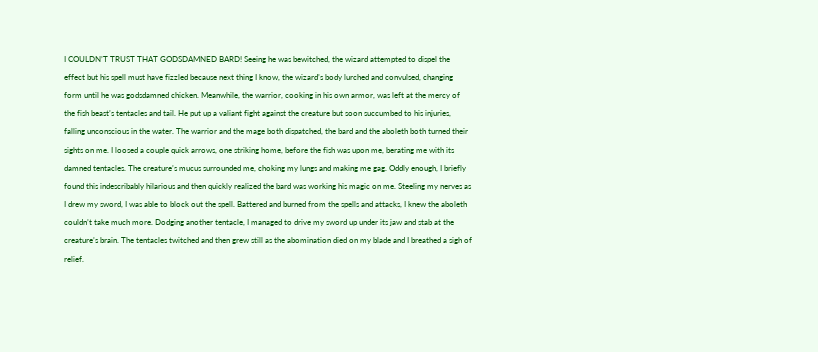I COULDN’T TRUST THAT GODSDAMNED BARD! Seeing he was bewitched, the wizard attempted to dispel the effect but his spell must have fizzled because next thing I know, the wizard’s body lurched and convulsed, changing form until he was godsdamned chicken. Meanwhile, the warrior, cooking in his own armor, was left at the mercy of the fish beast’s tentacles and tail. He put up a valiant fight against the creature but soon succumbed to his injuries, falling unconscious in the water. The warrior and the mage both dispatched, the bard and the aboleth both turned their sights on me. I loosed a couple quick arrows, one striking home, before the fish was upon me, berating me with its damned tentacles. The creature’s mucus surrounded me, choking my lungs and making me gag. Oddly enough, I briefly found this indescribably hilarious and then quickly realized the bard was working his magic on me. Steeling my nerves as I drew my sword, I was able to block out the spell. Battered and burned from the spells and attacks, I knew the aboleth couldn’t take much more. Dodging another tentacle, I managed to drive my sword up under its jaw and stab at the creature’s brain. The tentacles twitched and then grew still as the abomination died on my blade and I breathed a sigh of relief.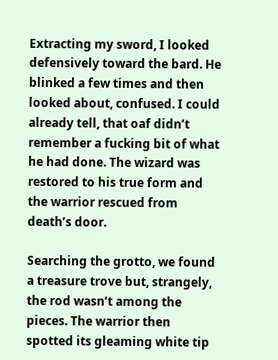Extracting my sword, I looked defensively toward the bard. He blinked a few times and then looked about, confused. I could already tell, that oaf didn’t remember a fucking bit of what he had done. The wizard was restored to his true form and the warrior rescued from death’s door.

Searching the grotto, we found a treasure trove but, strangely, the rod wasn’t among the pieces. The warrior then spotted its gleaming white tip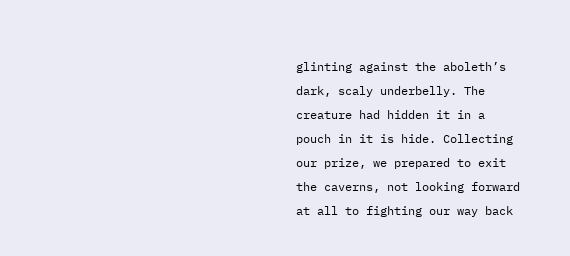glinting against the aboleth’s dark, scaly underbelly. The creature had hidden it in a pouch in it is hide. Collecting our prize, we prepared to exit the caverns, not looking forward at all to fighting our way back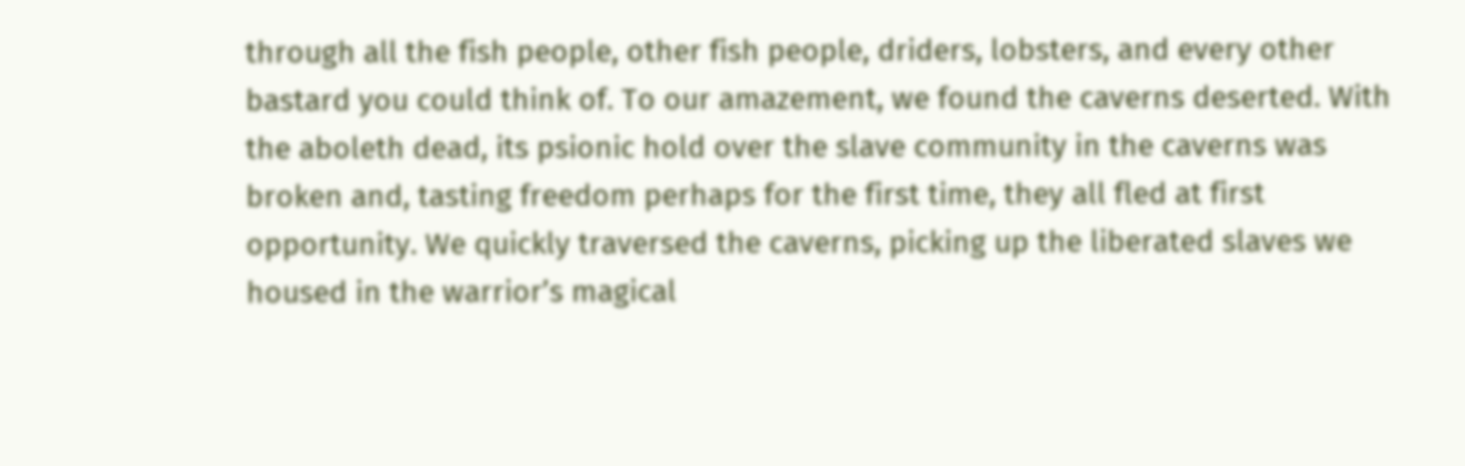through all the fish people, other fish people, driders, lobsters, and every other bastard you could think of. To our amazement, we found the caverns deserted. With the aboleth dead, its psionic hold over the slave community in the caverns was broken and, tasting freedom perhaps for the first time, they all fled at first opportunity. We quickly traversed the caverns, picking up the liberated slaves we housed in the warrior’s magical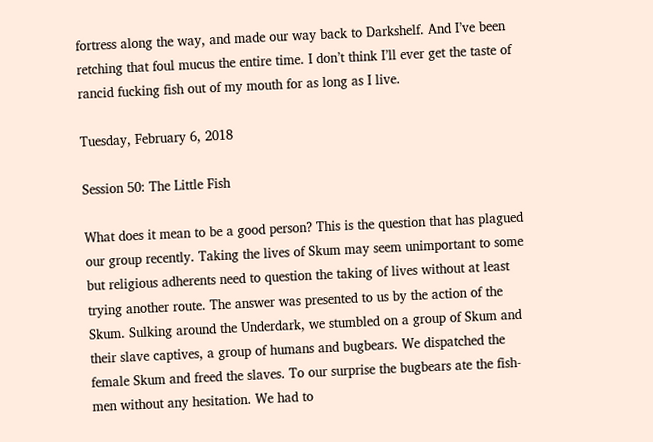fortress along the way, and made our way back to Darkshelf. And I’ve been retching that foul mucus the entire time. I don’t think I’ll ever get the taste of rancid fucking fish out of my mouth for as long as I live.

Tuesday, February 6, 2018

Session 50: The Little Fish

What does it mean to be a good person? This is the question that has plagued our group recently. Taking the lives of Skum may seem unimportant to some but religious adherents need to question the taking of lives without at least trying another route. The answer was presented to us by the action of the Skum. Sulking around the Underdark, we stumbled on a group of Skum and their slave captives, a group of humans and bugbears. We dispatched the female Skum and freed the slaves. To our surprise the bugbears ate the fish-men without any hesitation. We had to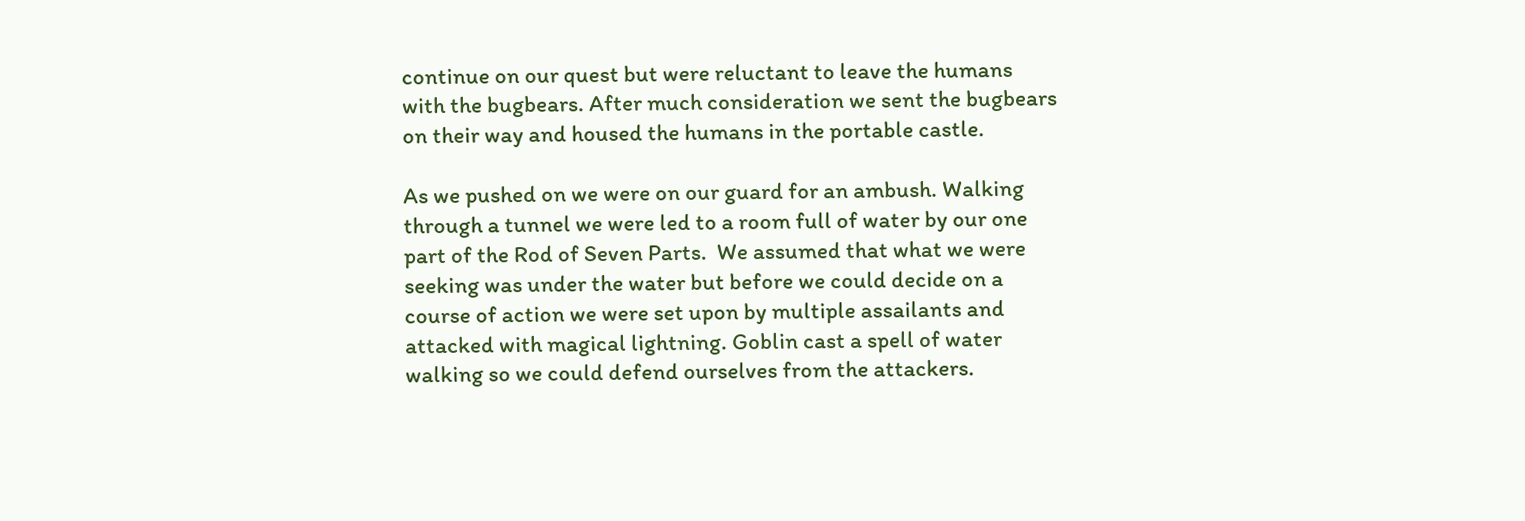continue on our quest but were reluctant to leave the humans with the bugbears. After much consideration we sent the bugbears on their way and housed the humans in the portable castle.

As we pushed on we were on our guard for an ambush. Walking through a tunnel we were led to a room full of water by our one part of the Rod of Seven Parts.  We assumed that what we were seeking was under the water but before we could decide on a course of action we were set upon by multiple assailants and attacked with magical lightning. Goblin cast a spell of water walking so we could defend ourselves from the attackers.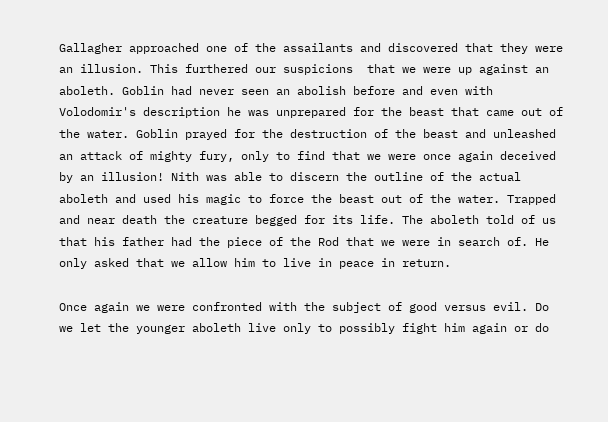Gallagher approached one of the assailants and discovered that they were an illusion. This furthered our suspicions  that we were up against an aboleth. Goblin had never seen an abolish before and even with Volodomir's description he was unprepared for the beast that came out of the water. Goblin prayed for the destruction of the beast and unleashed an attack of mighty fury, only to find that we were once again deceived by an illusion! Nith was able to discern the outline of the actual aboleth and used his magic to force the beast out of the water. Trapped and near death the creature begged for its life. The aboleth told of us that his father had the piece of the Rod that we were in search of. He only asked that we allow him to live in peace in return.

Once again we were confronted with the subject of good versus evil. Do we let the younger aboleth live only to possibly fight him again or do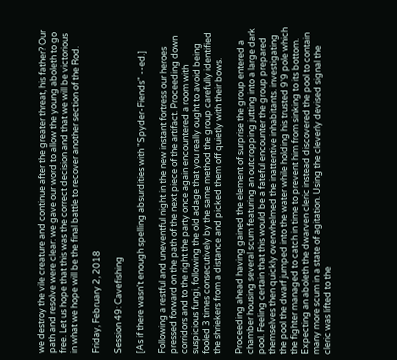we destroy the vile creature and continue after the greater threat, his father? Our path and resolve were clear: we gave our word to allow the young aboleth to go free. Let us hope that this was the correct decision and that we will be victorious in what we hope will be the final battle to recover another section of the Rod.

Friday, February 2, 2018

Session 49: Cavefishing

[As if there wasn't enough spelling absurdities with "Spyder-Fiends" --ed.]

Following a restful and uneventful night in the new instant fortress our heroes pressed forward on the path of the next piece of the artifact. Proceeding down corridors and to the right the party once again encountered a room with suspicious fungi, following the old adage that you really ought to avoid being fooled 3 times consecutively by the same method the group carefully identified the shriekers from a distance and picked them off quietly with their bows.

Proceeding ahead having gained the element of surprise the group entered a chamber housing several scum featuring an outcropping jutting into a large dark pool. Feeling certain that this would be a fateful encounter the group prepared themselves then quickly overwhelmed the inattentive inhabitants. investigating the pool the dwarf jumped into the water while holding his trusted 9'9 pole which the fighter managed to catch in time to prevent him from sinking to its bottom. Expecting an aboleth the dwarven cleric instead discovered the pool to contain many more scum in a state of agitation. Using the cleverly devised signal the cleric was lifted to the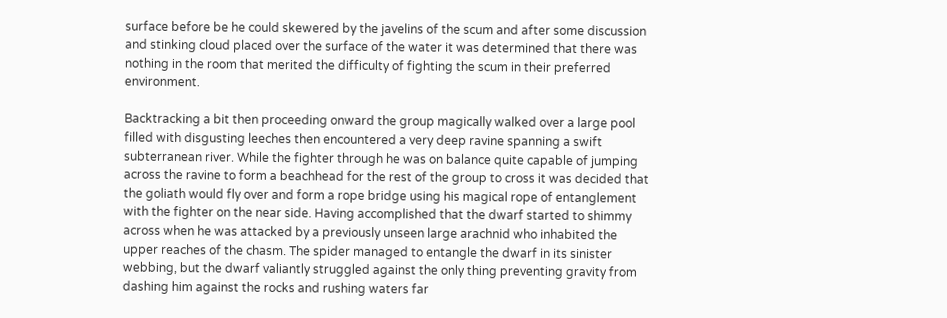surface before be he could skewered by the javelins of the scum and after some discussion and stinking cloud placed over the surface of the water it was determined that there was nothing in the room that merited the difficulty of fighting the scum in their preferred environment.

Backtracking a bit then proceeding onward the group magically walked over a large pool filled with disgusting leeches then encountered a very deep ravine spanning a swift subterranean river. While the fighter through he was on balance quite capable of jumping across the ravine to form a beachhead for the rest of the group to cross it was decided that the goliath would fly over and form a rope bridge using his magical rope of entanglement with the fighter on the near side. Having accomplished that the dwarf started to shimmy across when he was attacked by a previously unseen large arachnid who inhabited the upper reaches of the chasm. The spider managed to entangle the dwarf in its sinister webbing, but the dwarf valiantly struggled against the only thing preventing gravity from dashing him against the rocks and rushing waters far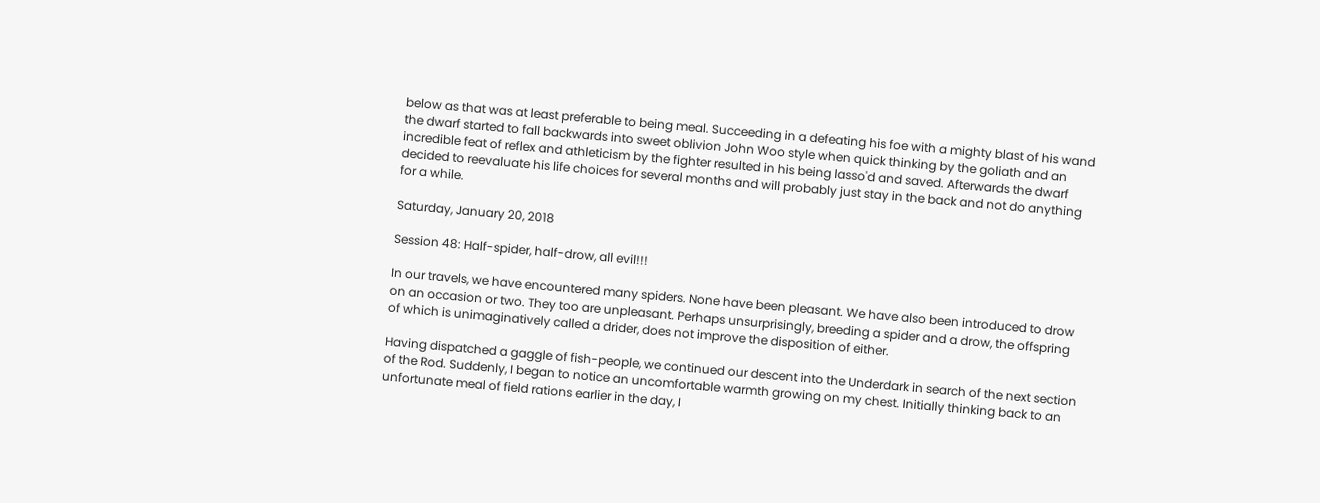below as that was at least preferable to being meal. Succeeding in a defeating his foe with a mighty blast of his wand the dwarf started to fall backwards into sweet oblivion John Woo style when quick thinking by the goliath and an incredible feat of reflex and athleticism by the fighter resulted in his being lasso'd and saved. Afterwards the dwarf decided to reevaluate his life choices for several months and will probably just stay in the back and not do anything for a while.

Saturday, January 20, 2018

Session 48: Half-spider, half-drow, all evil!!!

In our travels, we have encountered many spiders. None have been pleasant. We have also been introduced to drow on an occasion or two. They too are unpleasant. Perhaps unsurprisingly, breeding a spider and a drow, the offspring of which is unimaginatively called a drider, does not improve the disposition of either.

Having dispatched a gaggle of fish-people, we continued our descent into the Underdark in search of the next section of the Rod. Suddenly, I began to notice an uncomfortable warmth growing on my chest. Initially thinking back to an unfortunate meal of field rations earlier in the day, I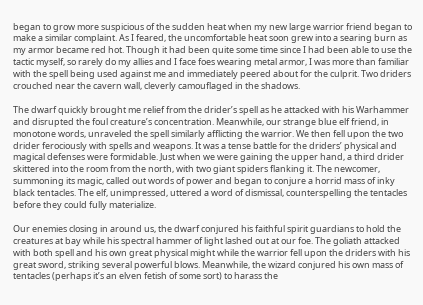began to grow more suspicious of the sudden heat when my new large warrior friend began to make a similar complaint. As I feared, the uncomfortable heat soon grew into a searing burn as my armor became red hot. Though it had been quite some time since I had been able to use the tactic myself, so rarely do my allies and I face foes wearing metal armor, I was more than familiar with the spell being used against me and immediately peered about for the culprit. Two driders crouched near the cavern wall, cleverly camouflaged in the shadows.

The dwarf quickly brought me relief from the drider’s spell as he attacked with his Warhammer and disrupted the foul creature’s concentration. Meanwhile, our strange blue elf friend, in monotone words, unraveled the spell similarly afflicting the warrior. We then fell upon the two drider ferociously with spells and weapons. It was a tense battle for the driders’ physical and magical defenses were formidable. Just when we were gaining the upper hand, a third drider skittered into the room from the north, with two giant spiders flanking it. The newcomer, summoning its magic, called out words of power and began to conjure a horrid mass of inky black tentacles. The elf, unimpressed, uttered a word of dismissal, counterspelling the tentacles before they could fully materialize.

Our enemies closing in around us, the dwarf conjured his faithful spirit guardians to hold the creatures at bay while his spectral hammer of light lashed out at our foe. The goliath attacked with both spell and his own great physical might while the warrior fell upon the driders with his great sword, striking several powerful blows. Meanwhile, the wizard conjured his own mass of tentacles (perhaps it’s an elven fetish of some sort) to harass the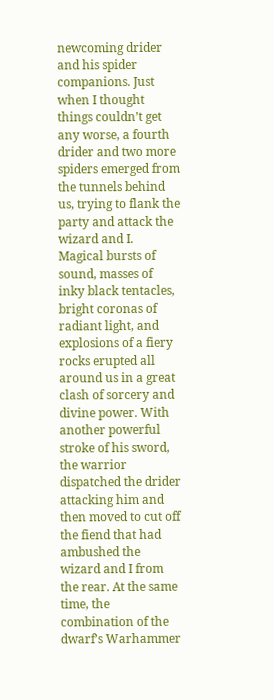newcoming drider and his spider companions. Just when I thought things couldn’t get any worse, a fourth drider and two more spiders emerged from the tunnels behind us, trying to flank the party and attack the wizard and I.
Magical bursts of sound, masses of inky black tentacles, bright coronas of radiant light, and explosions of a fiery rocks erupted all around us in a great clash of sorcery and divine power. With another powerful stroke of his sword, the warrior dispatched the drider attacking him and then moved to cut off the fiend that had ambushed the wizard and I from the rear. At the same time, the combination of the dwarf’s Warhammer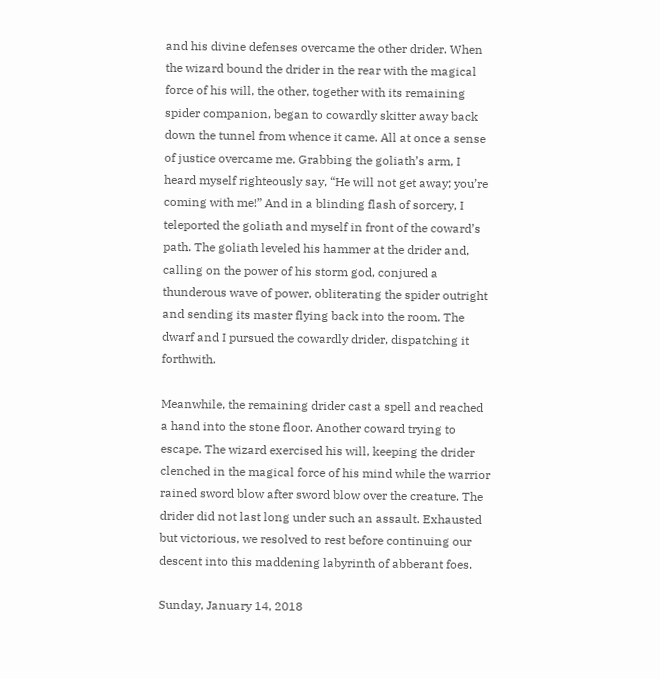and his divine defenses overcame the other drider. When the wizard bound the drider in the rear with the magical force of his will, the other, together with its remaining spider companion, began to cowardly skitter away back down the tunnel from whence it came. All at once a sense of justice overcame me. Grabbing the goliath’s arm, I heard myself righteously say, “He will not get away; you’re coming with me!” And in a blinding flash of sorcery, I teleported the goliath and myself in front of the coward’s path. The goliath leveled his hammer at the drider and, calling on the power of his storm god, conjured a thunderous wave of power, obliterating the spider outright and sending its master flying back into the room. The dwarf and I pursued the cowardly drider, dispatching it forthwith.

Meanwhile, the remaining drider cast a spell and reached a hand into the stone floor. Another coward trying to escape. The wizard exercised his will, keeping the drider clenched in the magical force of his mind while the warrior rained sword blow after sword blow over the creature. The drider did not last long under such an assault. Exhausted but victorious, we resolved to rest before continuing our descent into this maddening labyrinth of abberant foes.

Sunday, January 14, 2018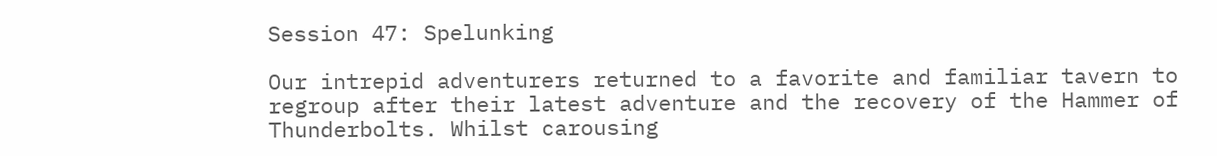Session 47: Spelunking

Our intrepid adventurers returned to a favorite and familiar tavern to regroup after their latest adventure and the recovery of the Hammer of Thunderbolts. Whilst carousing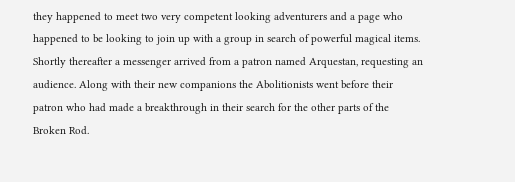they happened to meet two very competent looking adventurers and a page who happened to be looking to join up with a group in search of powerful magical items. Shortly thereafter a messenger arrived from a patron named Arquestan, requesting an audience. Along with their new companions the Abolitionists went before their patron who had made a breakthrough in their search for the other parts of the Broken Rod.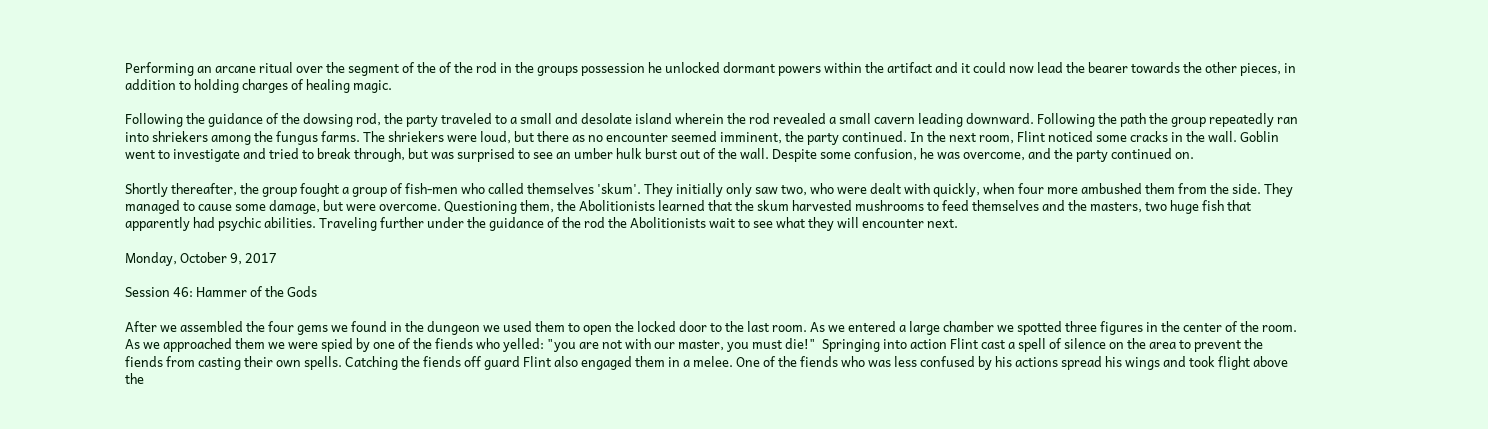Performing an arcane ritual over the segment of the of the rod in the groups possession he unlocked dormant powers within the artifact and it could now lead the bearer towards the other pieces, in addition to holding charges of healing magic.

Following the guidance of the dowsing rod, the party traveled to a small and desolate island wherein the rod revealed a small cavern leading downward. Following the path the group repeatedly ran into shriekers among the fungus farms. The shriekers were loud, but there as no encounter seemed imminent, the party continued. In the next room, Flint noticed some cracks in the wall. Goblin went to investigate and tried to break through, but was surprised to see an umber hulk burst out of the wall. Despite some confusion, he was overcome, and the party continued on.

Shortly thereafter, the group fought a group of fish-men who called themselves 'skum'. They initially only saw two, who were dealt with quickly, when four more ambushed them from the side. They managed to cause some damage, but were overcome. Questioning them, the Abolitionists learned that the skum harvested mushrooms to feed themselves and the masters, two huge fish that apparently had psychic abilities. Traveling further under the guidance of the rod the Abolitionists wait to see what they will encounter next.

Monday, October 9, 2017

Session 46: Hammer of the Gods

After we assembled the four gems we found in the dungeon we used them to open the locked door to the last room. As we entered a large chamber we spotted three figures in the center of the room. As we approached them we were spied by one of the fiends who yelled: "you are not with our master, you must die!"  Springing into action Flint cast a spell of silence on the area to prevent the fiends from casting their own spells. Catching the fiends off guard Flint also engaged them in a melee. One of the fiends who was less confused by his actions spread his wings and took flight above the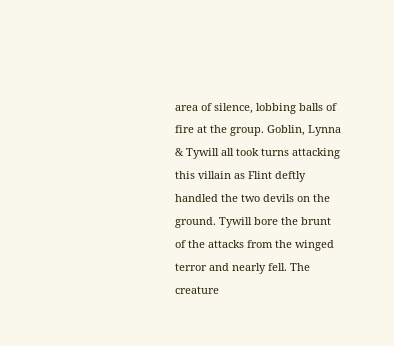area of silence, lobbing balls of fire at the group. Goblin, Lynna & Tywill all took turns attacking this villain as Flint deftly handled the two devils on the ground. Tywill bore the brunt of the attacks from the winged terror and nearly fell. The creature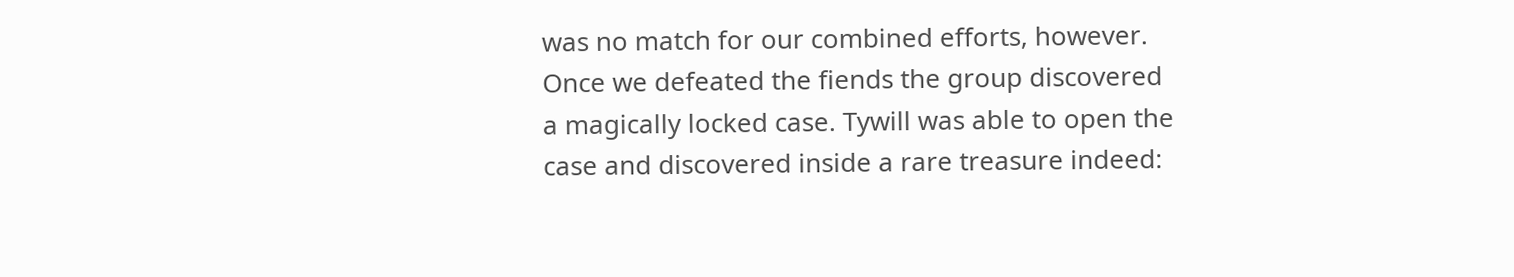was no match for our combined efforts, however. Once we defeated the fiends the group discovered a magically locked case. Tywill was able to open the case and discovered inside a rare treasure indeed: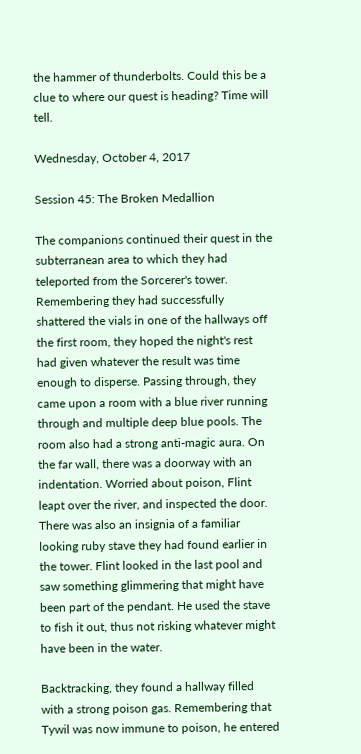the hammer of thunderbolts. Could this be a clue to where our quest is heading? Time will tell.

Wednesday, October 4, 2017

Session 45: The Broken Medallion

The companions continued their quest in the subterranean area to which they had teleported from the Sorcerer's tower. Remembering they had successfully shattered the vials in one of the hallways off the first room, they hoped the night's rest had given whatever the result was time enough to disperse. Passing through, they came upon a room with a blue river running through and multiple deep blue pools. The room also had a strong anti-magic aura. On the far wall, there was a doorway with an indentation. Worried about poison, Flint leapt over the river, and inspected the door. There was also an insignia of a familiar looking ruby stave they had found earlier in the tower. Flint looked in the last pool and saw something glimmering that might have been part of the pendant. He used the stave to fish it out, thus not risking whatever might have been in the water.

Backtracking, they found a hallway filled with a strong poison gas. Remembering that Tywil was now immune to poison, he entered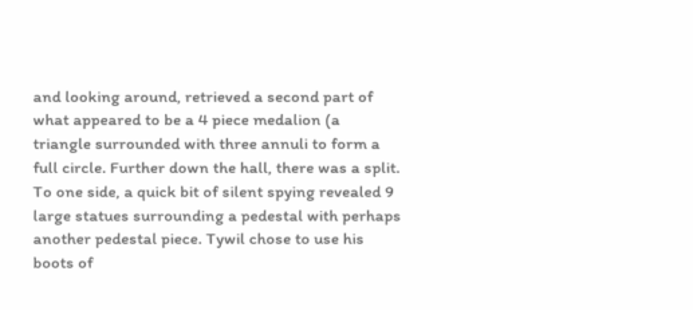and looking around, retrieved a second part of what appeared to be a 4 piece medalion (a triangle surrounded with three annuli to form a full circle. Further down the hall, there was a split. To one side, a quick bit of silent spying revealed 9 large statues surrounding a pedestal with perhaps another pedestal piece. Tywil chose to use his boots of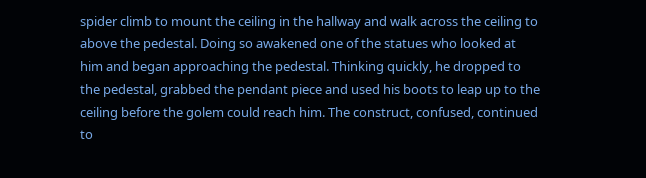spider climb to mount the ceiling in the hallway and walk across the ceiling to above the pedestal. Doing so awakened one of the statues who looked at him and began approaching the pedestal. Thinking quickly, he dropped to the pedestal, grabbed the pendant piece and used his boots to leap up to the ceiling before the golem could reach him. The construct, confused, continued to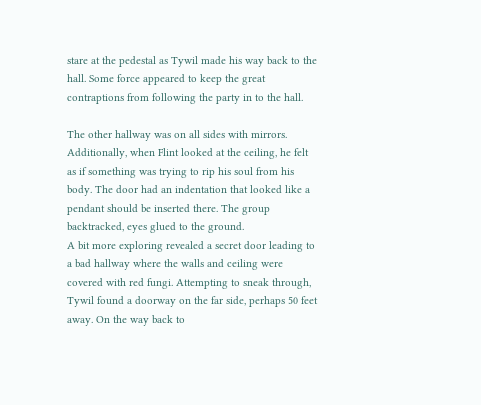stare at the pedestal as Tywil made his way back to the hall. Some force appeared to keep the great contraptions from following the party in to the hall.

The other hallway was on all sides with mirrors. Additionally, when Flint looked at the ceiling, he felt as if something was trying to rip his soul from his body. The door had an indentation that looked like a pendant should be inserted there. The group backtracked, eyes glued to the ground.
A bit more exploring revealed a secret door leading to a bad hallway where the walls and ceiling were covered with red fungi. Attempting to sneak through, Tywil found a doorway on the far side, perhaps 50 feet away. On the way back to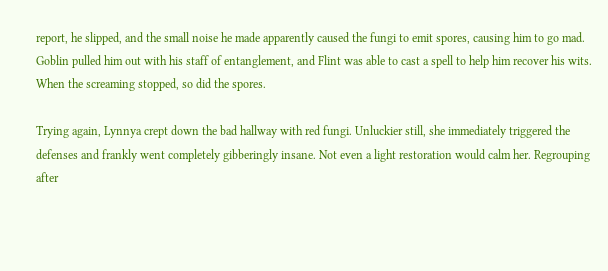report, he slipped, and the small noise he made apparently caused the fungi to emit spores, causing him to go mad. Goblin pulled him out with his staff of entanglement, and Flint was able to cast a spell to help him recover his wits. When the screaming stopped, so did the spores.

Trying again, Lynnya crept down the bad hallway with red fungi. Unluckier still, she immediately triggered the defenses and frankly went completely gibberingly insane. Not even a light restoration would calm her. Regrouping after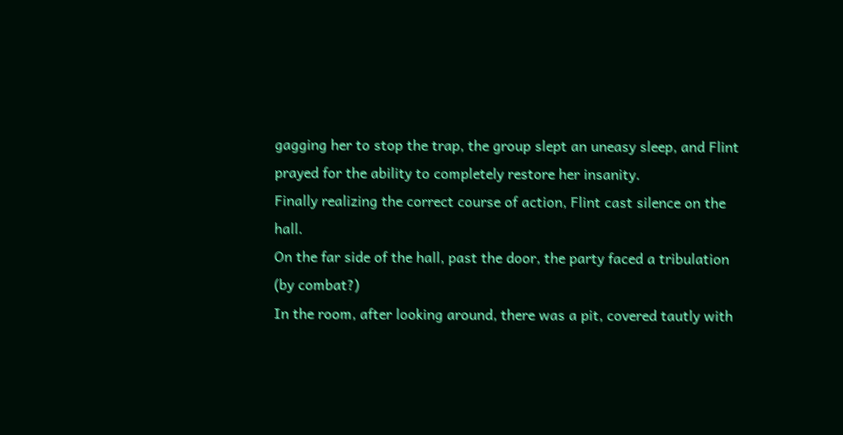gagging her to stop the trap, the group slept an uneasy sleep, and Flint prayed for the ability to completely restore her insanity.
Finally realizing the correct course of action, Flint cast silence on the hall.
On the far side of the hall, past the door, the party faced a tribulation (by combat?)
In the room, after looking around, there was a pit, covered tautly with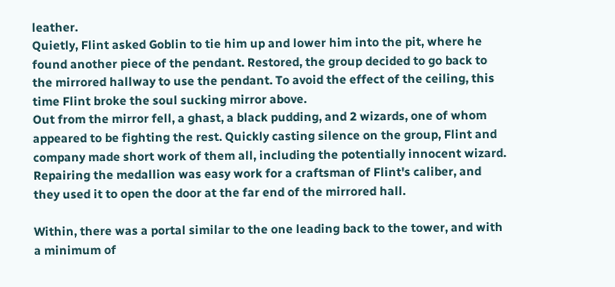leather.
Quietly, Flint asked Goblin to tie him up and lower him into the pit, where he found another piece of the pendant. Restored, the group decided to go back to the mirrored hallway to use the pendant. To avoid the effect of the ceiling, this time Flint broke the soul sucking mirror above.
Out from the mirror fell, a ghast, a black pudding, and 2 wizards, one of whom appeared to be fighting the rest. Quickly casting silence on the group, Flint and company made short work of them all, including the potentially innocent wizard.
Repairing the medallion was easy work for a craftsman of Flint's caliber, and they used it to open the door at the far end of the mirrored hall.

Within, there was a portal similar to the one leading back to the tower, and with a minimum of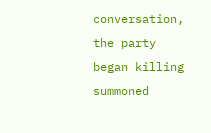conversation, the party began killing summoned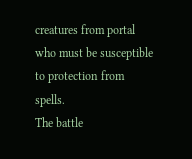creatures from portal who must be susceptible to protection from spells.
The battle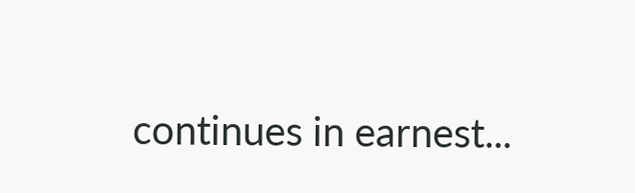continues in earnest...